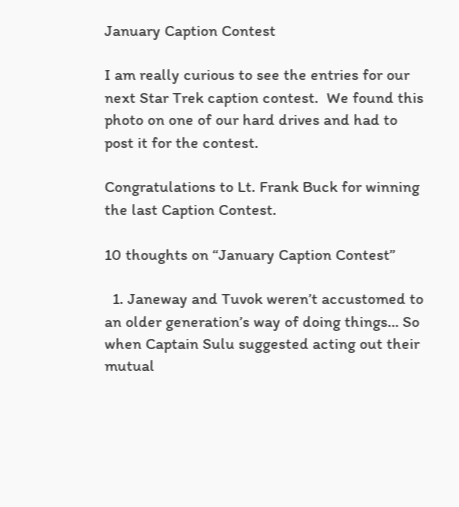January Caption Contest

I am really curious to see the entries for our next Star Trek caption contest.  We found this photo on one of our hard drives and had to post it for the contest.

Congratulations to Lt. Frank Buck for winning the last Caption Contest.

10 thoughts on “January Caption Contest”

  1. Janeway and Tuvok weren’t accustomed to an older generation’s way of doing things… So when Captain Sulu suggested acting out their mutual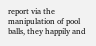report via the manipulation of pool balls, they happily and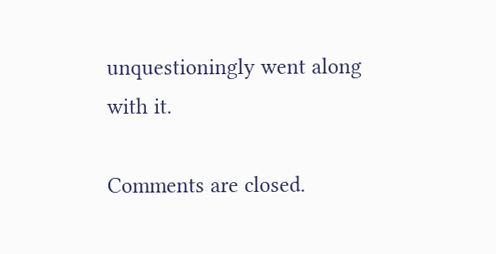unquestioningly went along with it.

Comments are closed.